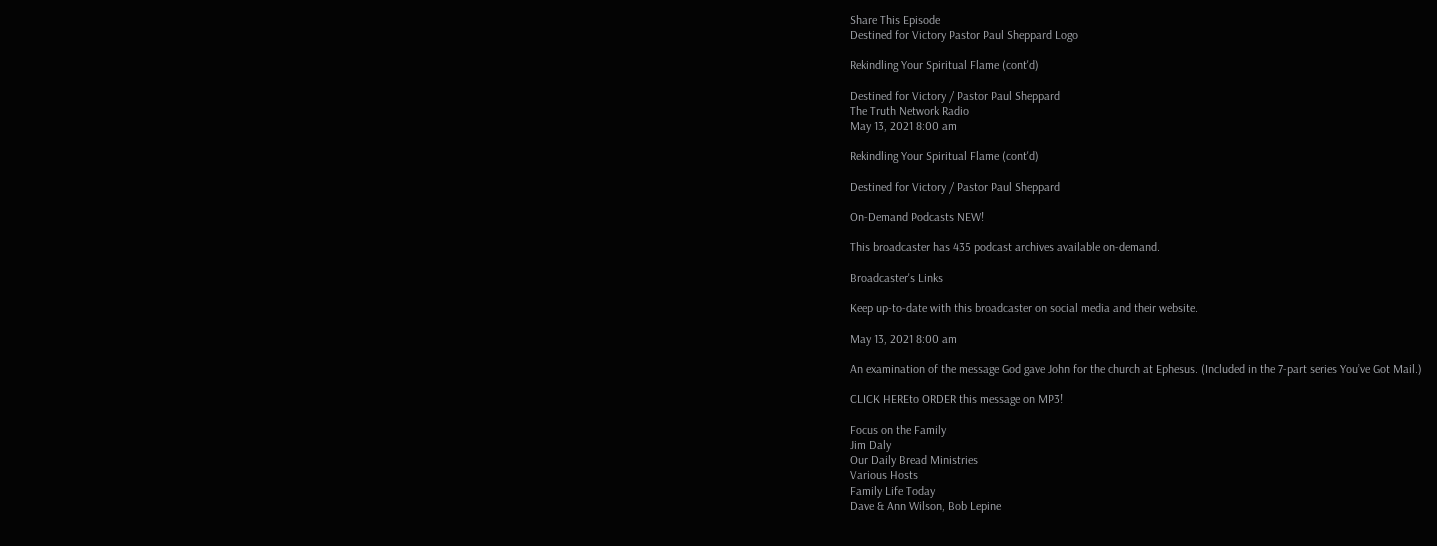Share This Episode
Destined for Victory Pastor Paul Sheppard Logo

Rekindling Your Spiritual Flame (cont'd)

Destined for Victory / Pastor Paul Sheppard
The Truth Network Radio
May 13, 2021 8:00 am

Rekindling Your Spiritual Flame (cont'd)

Destined for Victory / Pastor Paul Sheppard

On-Demand Podcasts NEW!

This broadcaster has 435 podcast archives available on-demand.

Broadcaster's Links

Keep up-to-date with this broadcaster on social media and their website.

May 13, 2021 8:00 am

An examination of the message God gave John for the church at Ephesus. (Included in the 7-part series You’ve Got Mail.)

CLICK HEREto ORDER this message on MP3!

Focus on the Family
Jim Daly
Our Daily Bread Ministries
Various Hosts
Family Life Today
Dave & Ann Wilson, Bob Lepine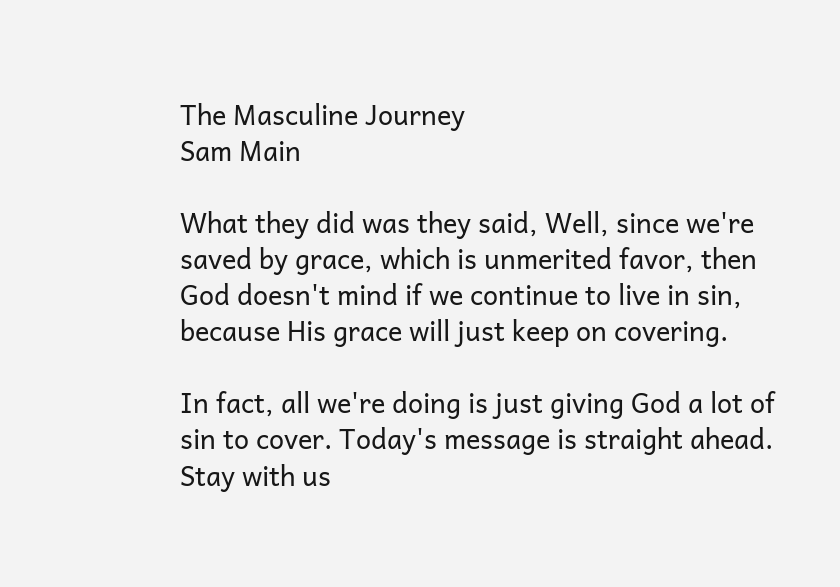The Masculine Journey
Sam Main

What they did was they said, Well, since we're saved by grace, which is unmerited favor, then God doesn't mind if we continue to live in sin, because His grace will just keep on covering.

In fact, all we're doing is just giving God a lot of sin to cover. Today's message is straight ahead. Stay with us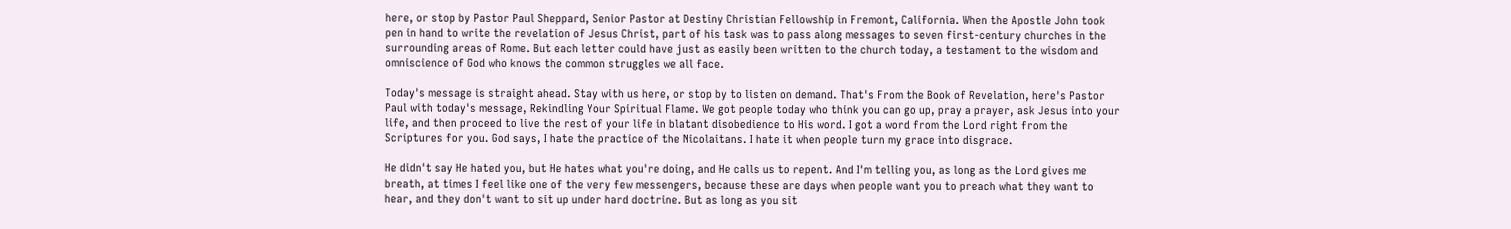here, or stop by Pastor Paul Sheppard, Senior Pastor at Destiny Christian Fellowship in Fremont, California. When the Apostle John took pen in hand to write the revelation of Jesus Christ, part of his task was to pass along messages to seven first-century churches in the surrounding areas of Rome. But each letter could have just as easily been written to the church today, a testament to the wisdom and omniscience of God who knows the common struggles we all face.

Today's message is straight ahead. Stay with us here, or stop by to listen on demand. That's From the Book of Revelation, here's Pastor Paul with today's message, Rekindling Your Spiritual Flame. We got people today who think you can go up, pray a prayer, ask Jesus into your life, and then proceed to live the rest of your life in blatant disobedience to His word. I got a word from the Lord right from the Scriptures for you. God says, I hate the practice of the Nicolaitans. I hate it when people turn my grace into disgrace.

He didn't say He hated you, but He hates what you're doing, and He calls us to repent. And I'm telling you, as long as the Lord gives me breath, at times I feel like one of the very few messengers, because these are days when people want you to preach what they want to hear, and they don't want to sit up under hard doctrine. But as long as you sit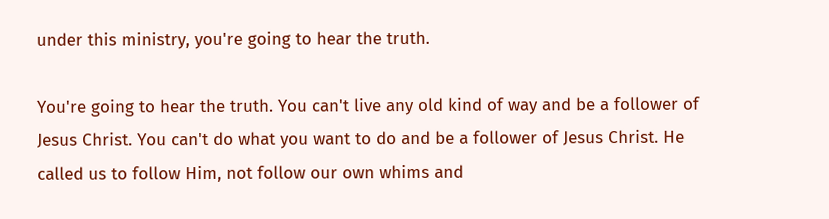under this ministry, you're going to hear the truth.

You're going to hear the truth. You can't live any old kind of way and be a follower of Jesus Christ. You can't do what you want to do and be a follower of Jesus Christ. He called us to follow Him, not follow our own whims and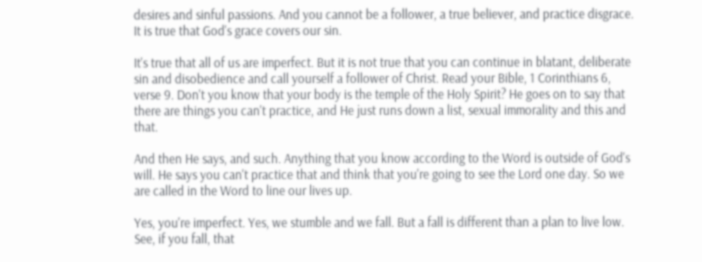desires and sinful passions. And you cannot be a follower, a true believer, and practice disgrace. It is true that God's grace covers our sin.

It's true that all of us are imperfect. But it is not true that you can continue in blatant, deliberate sin and disobedience and call yourself a follower of Christ. Read your Bible, 1 Corinthians 6, verse 9. Don't you know that your body is the temple of the Holy Spirit? He goes on to say that there are things you can't practice, and He just runs down a list, sexual immorality and this and that.

And then He says, and such. Anything that you know according to the Word is outside of God's will. He says you can't practice that and think that you're going to see the Lord one day. So we are called in the Word to line our lives up.

Yes, you're imperfect. Yes, we stumble and we fall. But a fall is different than a plan to live low. See, if you fall, that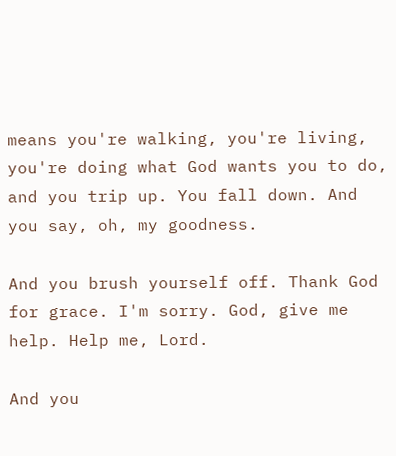means you're walking, you're living, you're doing what God wants you to do, and you trip up. You fall down. And you say, oh, my goodness.

And you brush yourself off. Thank God for grace. I'm sorry. God, give me help. Help me, Lord.

And you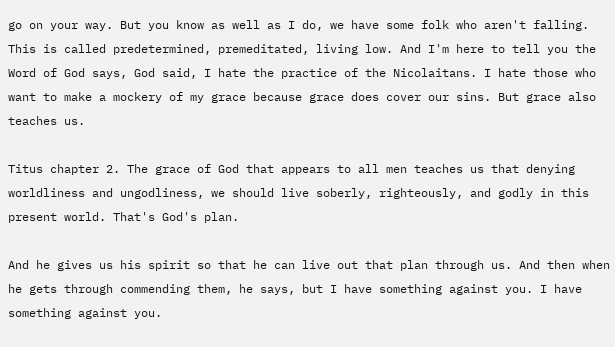go on your way. But you know as well as I do, we have some folk who aren't falling. This is called predetermined, premeditated, living low. And I'm here to tell you the Word of God says, God said, I hate the practice of the Nicolaitans. I hate those who want to make a mockery of my grace because grace does cover our sins. But grace also teaches us.

Titus chapter 2. The grace of God that appears to all men teaches us that denying worldliness and ungodliness, we should live soberly, righteously, and godly in this present world. That's God's plan.

And he gives us his spirit so that he can live out that plan through us. And then when he gets through commending them, he says, but I have something against you. I have something against you.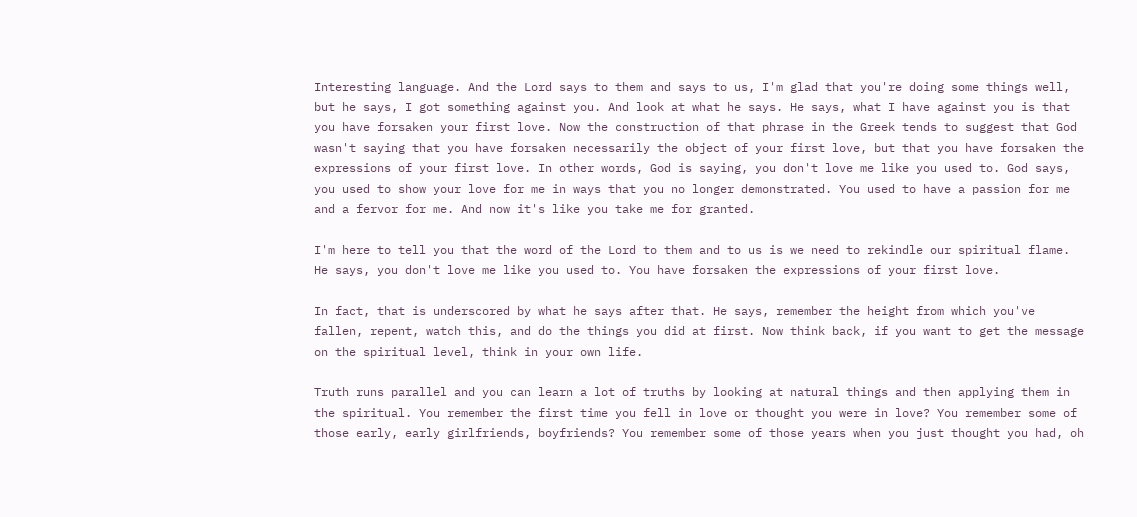Interesting language. And the Lord says to them and says to us, I'm glad that you're doing some things well, but he says, I got something against you. And look at what he says. He says, what I have against you is that you have forsaken your first love. Now the construction of that phrase in the Greek tends to suggest that God wasn't saying that you have forsaken necessarily the object of your first love, but that you have forsaken the expressions of your first love. In other words, God is saying, you don't love me like you used to. God says, you used to show your love for me in ways that you no longer demonstrated. You used to have a passion for me and a fervor for me. And now it's like you take me for granted.

I'm here to tell you that the word of the Lord to them and to us is we need to rekindle our spiritual flame. He says, you don't love me like you used to. You have forsaken the expressions of your first love.

In fact, that is underscored by what he says after that. He says, remember the height from which you've fallen, repent, watch this, and do the things you did at first. Now think back, if you want to get the message on the spiritual level, think in your own life.

Truth runs parallel and you can learn a lot of truths by looking at natural things and then applying them in the spiritual. You remember the first time you fell in love or thought you were in love? You remember some of those early, early girlfriends, boyfriends? You remember some of those years when you just thought you had, oh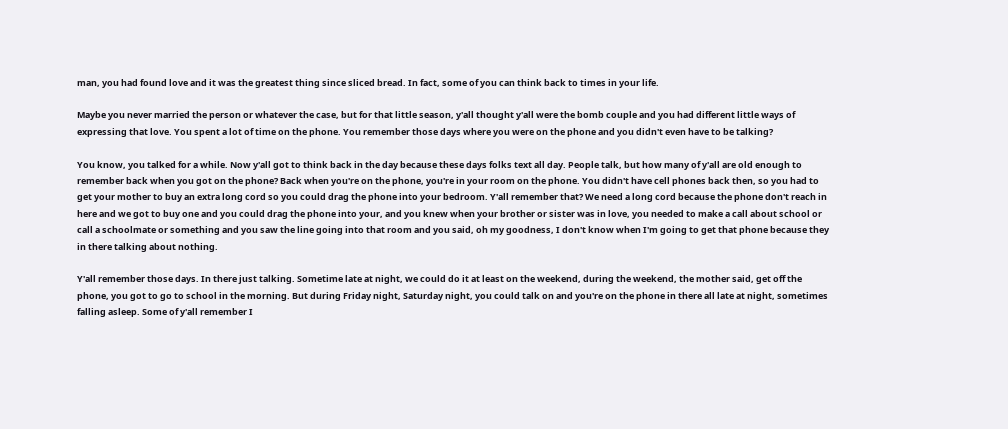man, you had found love and it was the greatest thing since sliced bread. In fact, some of you can think back to times in your life.

Maybe you never married the person or whatever the case, but for that little season, y'all thought y'all were the bomb couple and you had different little ways of expressing that love. You spent a lot of time on the phone. You remember those days where you were on the phone and you didn't even have to be talking?

You know, you talked for a while. Now y'all got to think back in the day because these days folks text all day. People talk, but how many of y'all are old enough to remember back when you got on the phone? Back when you're on the phone, you're in your room on the phone. You didn't have cell phones back then, so you had to get your mother to buy an extra long cord so you could drag the phone into your bedroom. Y'all remember that? We need a long cord because the phone don't reach in here and we got to buy one and you could drag the phone into your, and you knew when your brother or sister was in love, you needed to make a call about school or call a schoolmate or something and you saw the line going into that room and you said, oh my goodness, I don't know when I'm going to get that phone because they in there talking about nothing.

Y'all remember those days. In there just talking. Sometime late at night, we could do it at least on the weekend, during the weekend, the mother said, get off the phone, you got to go to school in the morning. But during Friday night, Saturday night, you could talk on and you're on the phone in there all late at night, sometimes falling asleep. Some of y'all remember I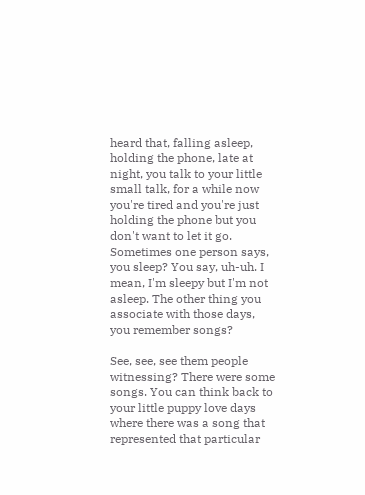heard that, falling asleep, holding the phone, late at night, you talk to your little small talk, for a while now you're tired and you're just holding the phone but you don't want to let it go. Sometimes one person says, you sleep? You say, uh-uh. I mean, I'm sleepy but I'm not asleep. The other thing you associate with those days, you remember songs?

See, see, see them people witnessing? There were some songs. You can think back to your little puppy love days where there was a song that represented that particular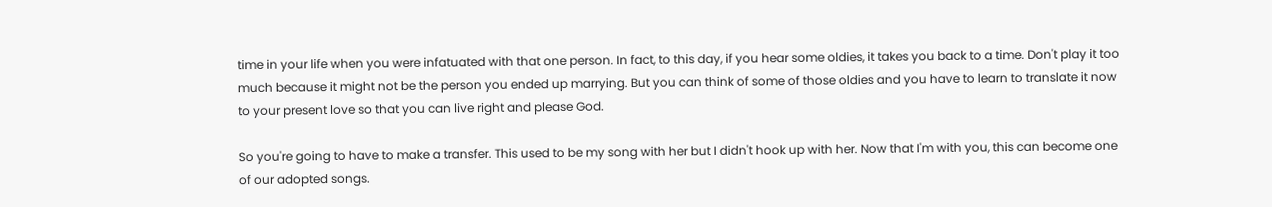time in your life when you were infatuated with that one person. In fact, to this day, if you hear some oldies, it takes you back to a time. Don't play it too much because it might not be the person you ended up marrying. But you can think of some of those oldies and you have to learn to translate it now to your present love so that you can live right and please God.

So you're going to have to make a transfer. This used to be my song with her but I didn't hook up with her. Now that I'm with you, this can become one of our adopted songs.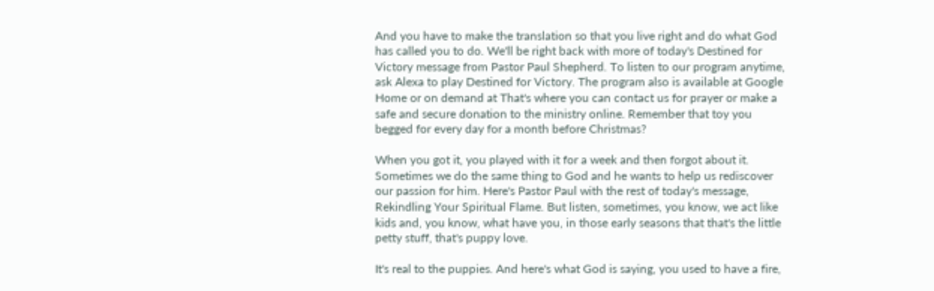And you have to make the translation so that you live right and do what God has called you to do. We'll be right back with more of today's Destined for Victory message from Pastor Paul Shepherd. To listen to our program anytime, ask Alexa to play Destined for Victory. The program also is available at Google Home or on demand at That's where you can contact us for prayer or make a safe and secure donation to the ministry online. Remember that toy you begged for every day for a month before Christmas?

When you got it, you played with it for a week and then forgot about it. Sometimes we do the same thing to God and he wants to help us rediscover our passion for him. Here's Pastor Paul with the rest of today's message, Rekindling Your Spiritual Flame. But listen, sometimes, you know, we act like kids and, you know, what have you, in those early seasons that that's the little petty stuff, that's puppy love.

It's real to the puppies. And here's what God is saying, you used to have a fire,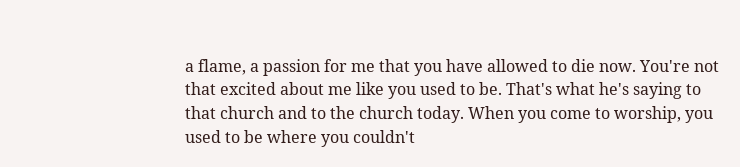a flame, a passion for me that you have allowed to die now. You're not that excited about me like you used to be. That's what he's saying to that church and to the church today. When you come to worship, you used to be where you couldn't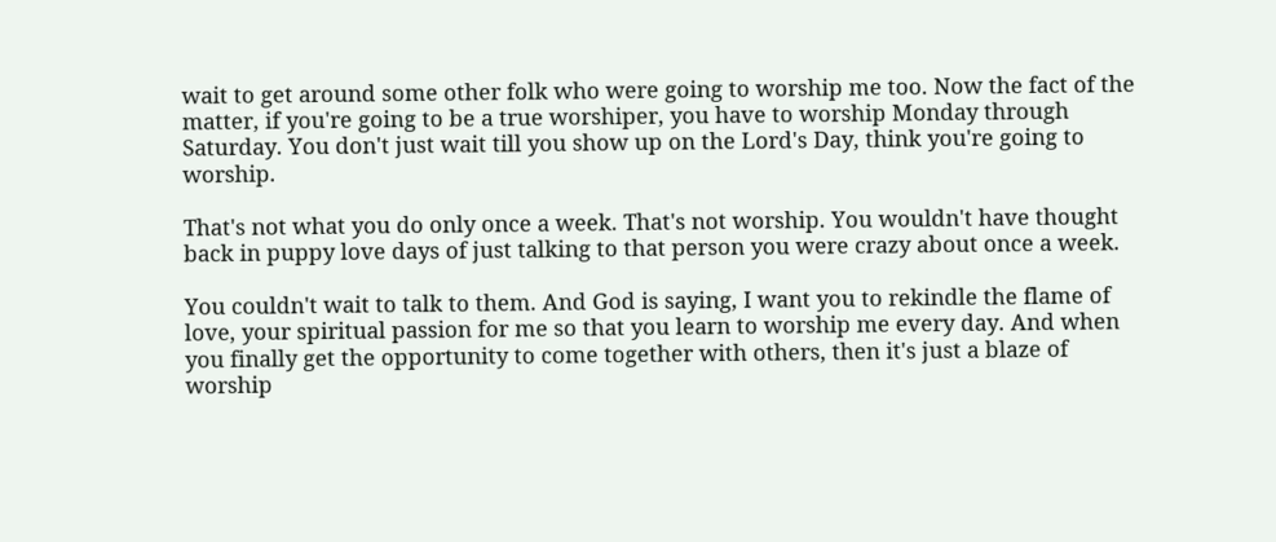wait to get around some other folk who were going to worship me too. Now the fact of the matter, if you're going to be a true worshiper, you have to worship Monday through Saturday. You don't just wait till you show up on the Lord's Day, think you're going to worship.

That's not what you do only once a week. That's not worship. You wouldn't have thought back in puppy love days of just talking to that person you were crazy about once a week.

You couldn't wait to talk to them. And God is saying, I want you to rekindle the flame of love, your spiritual passion for me so that you learn to worship me every day. And when you finally get the opportunity to come together with others, then it's just a blaze of worship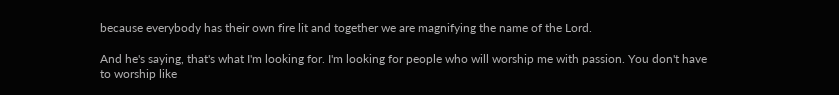because everybody has their own fire lit and together we are magnifying the name of the Lord.

And he's saying, that's what I'm looking for. I'm looking for people who will worship me with passion. You don't have to worship like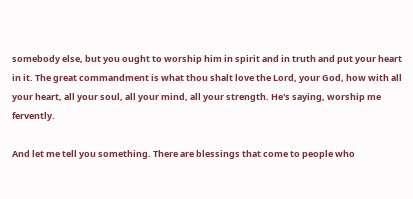somebody else, but you ought to worship him in spirit and in truth and put your heart in it. The great commandment is what thou shalt love the Lord, your God, how with all your heart, all your soul, all your mind, all your strength. He's saying, worship me fervently.

And let me tell you something. There are blessings that come to people who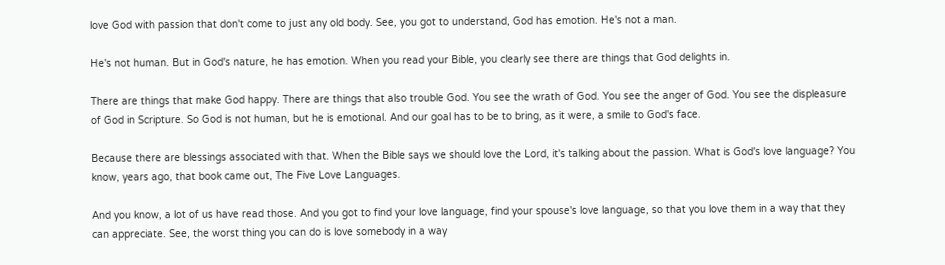love God with passion that don't come to just any old body. See, you got to understand, God has emotion. He's not a man.

He's not human. But in God's nature, he has emotion. When you read your Bible, you clearly see there are things that God delights in.

There are things that make God happy. There are things that also trouble God. You see the wrath of God. You see the anger of God. You see the displeasure of God in Scripture. So God is not human, but he is emotional. And our goal has to be to bring, as it were, a smile to God's face.

Because there are blessings associated with that. When the Bible says we should love the Lord, it's talking about the passion. What is God's love language? You know, years ago, that book came out, The Five Love Languages.

And you know, a lot of us have read those. And you got to find your love language, find your spouse's love language, so that you love them in a way that they can appreciate. See, the worst thing you can do is love somebody in a way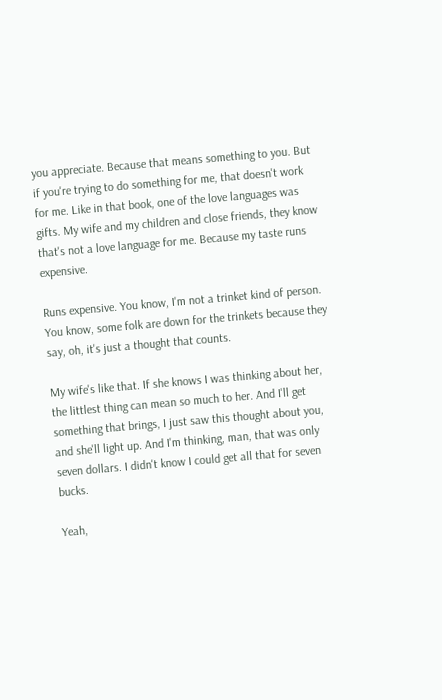you appreciate. Because that means something to you. But if you're trying to do something for me, that doesn't work for me. Like in that book, one of the love languages was gifts. My wife and my children and close friends, they know that's not a love language for me. Because my taste runs expensive.

Runs expensive. You know, I'm not a trinket kind of person. You know, some folk are down for the trinkets because they say, oh, it's just a thought that counts.

My wife's like that. If she knows I was thinking about her, the littlest thing can mean so much to her. And I'll get something that brings, I just saw this thought about you, and she'll light up. And I'm thinking, man, that was only seven dollars. I didn't know I could get all that for seven bucks.

Yeah,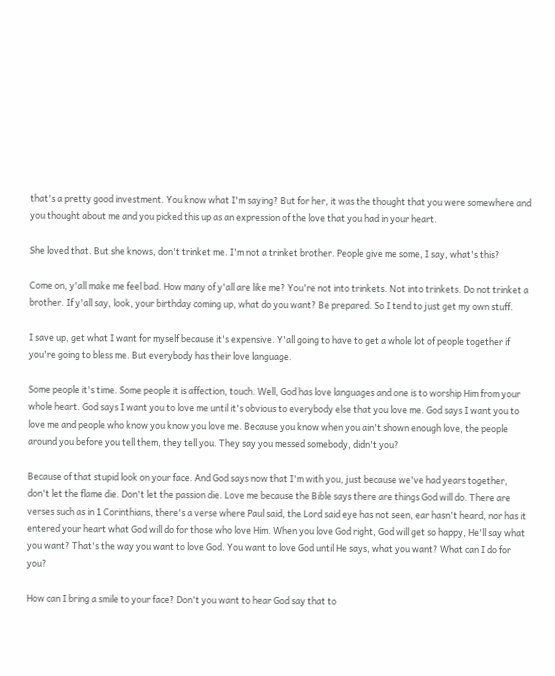that's a pretty good investment. You know what I'm saying? But for her, it was the thought that you were somewhere and you thought about me and you picked this up as an expression of the love that you had in your heart.

She loved that. But she knows, don't trinket me. I'm not a trinket brother. People give me some, I say, what's this?

Come on, y'all make me feel bad. How many of y'all are like me? You're not into trinkets. Not into trinkets. Do not trinket a brother. If y'all say, look, your birthday coming up, what do you want? Be prepared. So I tend to just get my own stuff.

I save up, get what I want for myself because it's expensive. Y'all going to have to get a whole lot of people together if you're going to bless me. But everybody has their love language.

Some people it's time. Some people it is affection, touch. Well, God has love languages and one is to worship Him from your whole heart. God says I want you to love me until it's obvious to everybody else that you love me. God says I want you to love me and people who know you know you love me. Because you know when you ain't shown enough love, the people around you before you tell them, they tell you. They say you messed somebody, didn't you?

Because of that stupid look on your face. And God says now that I'm with you, just because we've had years together, don't let the flame die. Don't let the passion die. Love me because the Bible says there are things God will do. There are verses such as in 1 Corinthians, there's a verse where Paul said, the Lord said eye has not seen, ear hasn't heard, nor has it entered your heart what God will do for those who love Him. When you love God right, God will get so happy, He'll say what you want? That's the way you want to love God. You want to love God until He says, what you want? What can I do for you?

How can I bring a smile to your face? Don't you want to hear God say that to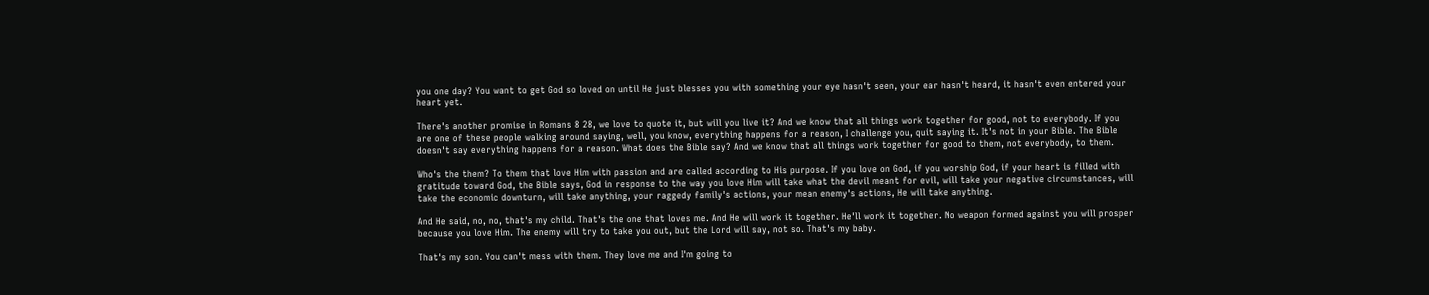you one day? You want to get God so loved on until He just blesses you with something your eye hasn't seen, your ear hasn't heard, it hasn't even entered your heart yet.

There's another promise in Romans 8 28, we love to quote it, but will you live it? And we know that all things work together for good, not to everybody. If you are one of these people walking around saying, well, you know, everything happens for a reason, I challenge you, quit saying it. It's not in your Bible. The Bible doesn't say everything happens for a reason. What does the Bible say? And we know that all things work together for good to them, not everybody, to them.

Who's the them? To them that love Him with passion and are called according to His purpose. If you love on God, if you worship God, if your heart is filled with gratitude toward God, the Bible says, God in response to the way you love Him will take what the devil meant for evil, will take your negative circumstances, will take the economic downturn, will take anything, your raggedy family's actions, your mean enemy's actions, He will take anything.

And He said, no, no, that's my child. That's the one that loves me. And He will work it together. He'll work it together. No weapon formed against you will prosper because you love Him. The enemy will try to take you out, but the Lord will say, not so. That's my baby.

That's my son. You can't mess with them. They love me and I'm going to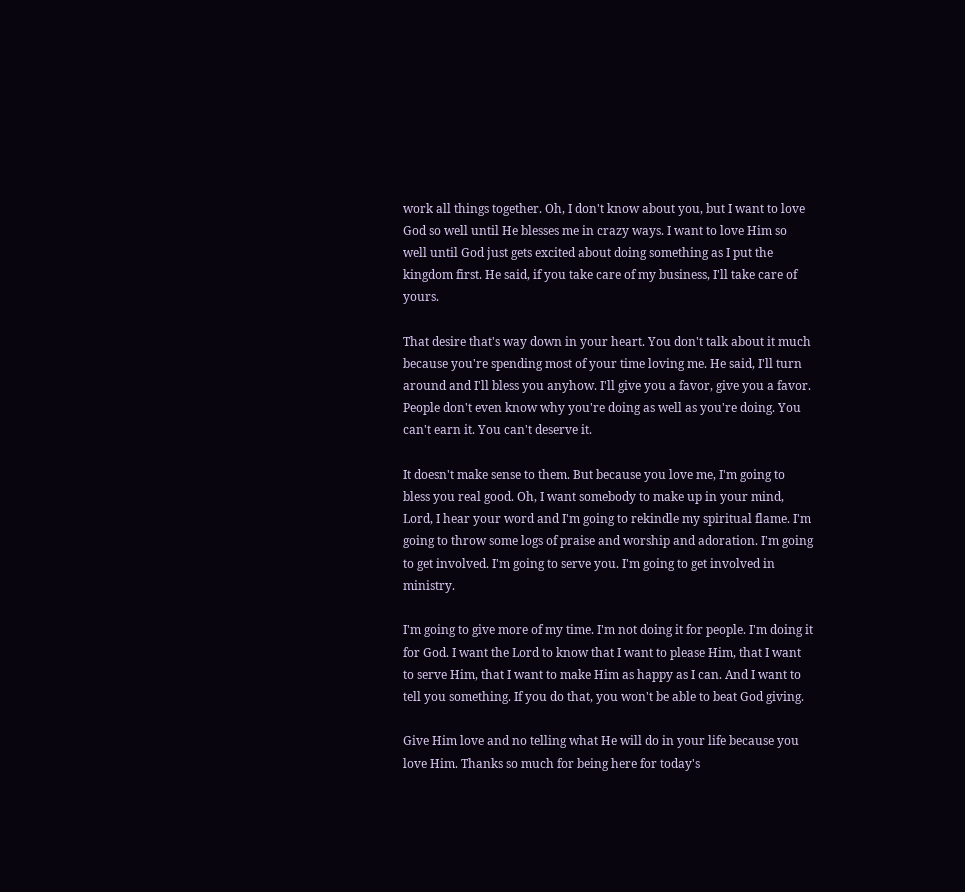work all things together. Oh, I don't know about you, but I want to love God so well until He blesses me in crazy ways. I want to love Him so well until God just gets excited about doing something as I put the kingdom first. He said, if you take care of my business, I'll take care of yours.

That desire that's way down in your heart. You don't talk about it much because you're spending most of your time loving me. He said, I'll turn around and I'll bless you anyhow. I'll give you a favor, give you a favor. People don't even know why you're doing as well as you're doing. You can't earn it. You can't deserve it.

It doesn't make sense to them. But because you love me, I'm going to bless you real good. Oh, I want somebody to make up in your mind, Lord, I hear your word and I'm going to rekindle my spiritual flame. I'm going to throw some logs of praise and worship and adoration. I'm going to get involved. I'm going to serve you. I'm going to get involved in ministry.

I'm going to give more of my time. I'm not doing it for people. I'm doing it for God. I want the Lord to know that I want to please Him, that I want to serve Him, that I want to make Him as happy as I can. And I want to tell you something. If you do that, you won't be able to beat God giving.

Give Him love and no telling what He will do in your life because you love Him. Thanks so much for being here for today's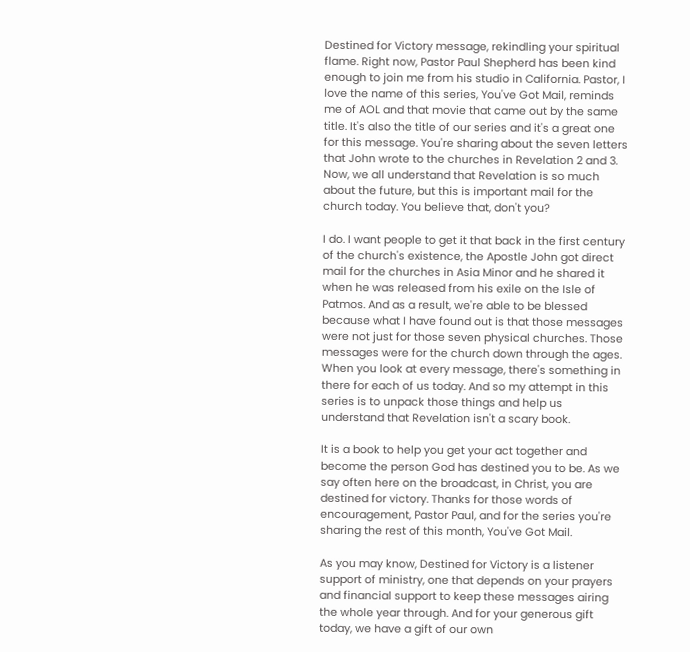Destined for Victory message, rekindling your spiritual flame. Right now, Pastor Paul Shepherd has been kind enough to join me from his studio in California. Pastor, I love the name of this series, You've Got Mail, reminds me of AOL and that movie that came out by the same title. It's also the title of our series and it's a great one for this message. You're sharing about the seven letters that John wrote to the churches in Revelation 2 and 3. Now, we all understand that Revelation is so much about the future, but this is important mail for the church today. You believe that, don't you?

I do. I want people to get it that back in the first century of the church's existence, the Apostle John got direct mail for the churches in Asia Minor and he shared it when he was released from his exile on the Isle of Patmos. And as a result, we're able to be blessed because what I have found out is that those messages were not just for those seven physical churches. Those messages were for the church down through the ages. When you look at every message, there's something in there for each of us today. And so my attempt in this series is to unpack those things and help us understand that Revelation isn't a scary book.

It is a book to help you get your act together and become the person God has destined you to be. As we say often here on the broadcast, in Christ, you are destined for victory. Thanks for those words of encouragement, Pastor Paul, and for the series you're sharing the rest of this month, You've Got Mail.

As you may know, Destined for Victory is a listener support of ministry, one that depends on your prayers and financial support to keep these messages airing the whole year through. And for your generous gift today, we have a gift of our own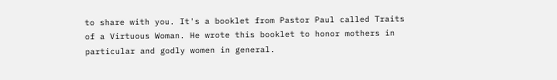to share with you. It's a booklet from Pastor Paul called Traits of a Virtuous Woman. He wrote this booklet to honor mothers in particular and godly women in general.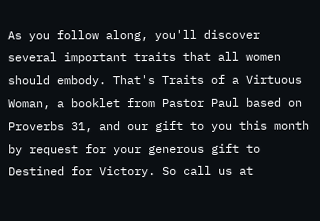As you follow along, you'll discover several important traits that all women should embody. That's Traits of a Virtuous Woman, a booklet from Pastor Paul based on Proverbs 31, and our gift to you this month by request for your generous gift to Destined for Victory. So call us at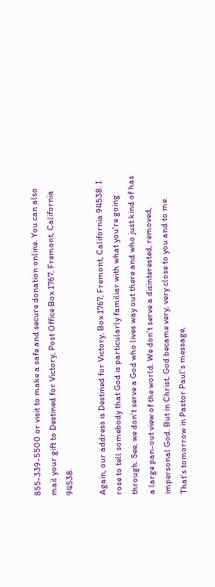855-339-5500 or visit to make a safe and secure donation online. You can also mail your gift to Destined for Victory, Post Office Box 1767, Fremont, California 94538.

Again, our address is Destined for Victory, Box 1767, Fremont, California 94538. I rose to tell somebody that God is particularly familiar with what you're going through. See, we don't serve a God who lives way out there and who just kind of has a large pan-out view of the world. We don't serve a disinterested, removed, impersonal God. But in Christ, God became very, very close to you and to me. That's tomorrow in Pastor Paul's message,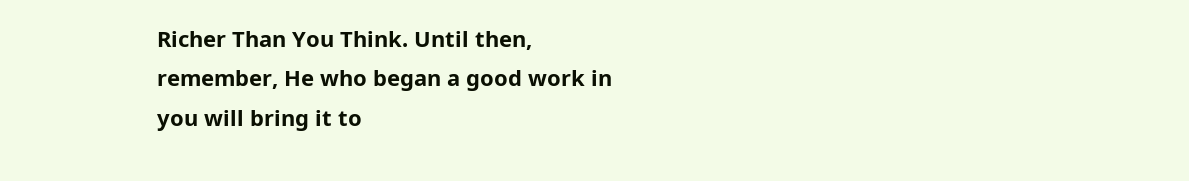Richer Than You Think. Until then, remember, He who began a good work in you will bring it to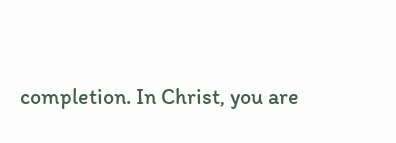completion. In Christ, you are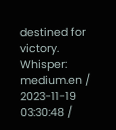destined for victory.
Whisper: medium.en / 2023-11-19 03:30:48 /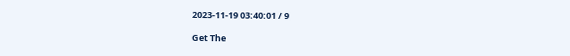2023-11-19 03:40:01 / 9

Get The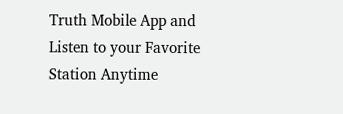Truth Mobile App and Listen to your Favorite Station Anytime